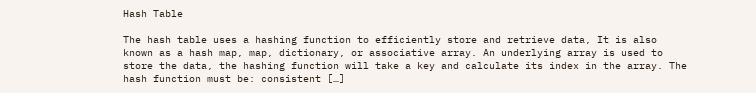Hash Table

The hash table uses a hashing function to efficiently store and retrieve data, It is also known as a hash map, map, dictionary, or associative array. An underlying array is used to store the data, the hashing function will take a key and calculate its index in the array. The hash function must be: consistent […]